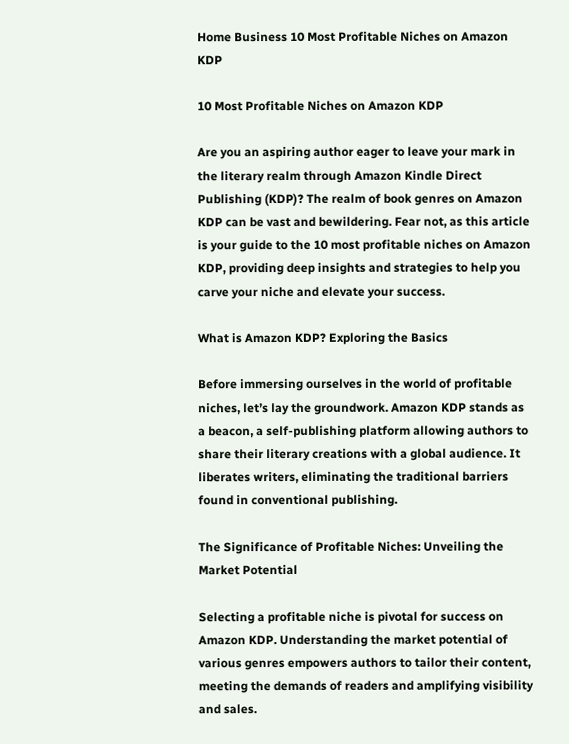Home Business 10 Most Profitable Niches on Amazon KDP

10 Most Profitable Niches on Amazon KDP

Are you an aspiring author eager to leave your mark in the literary realm through Amazon Kindle Direct Publishing (KDP)? The realm of book genres on Amazon KDP can be vast and bewildering. Fear not, as this article is your guide to the 10 most profitable niches on Amazon KDP, providing deep insights and strategies to help you carve your niche and elevate your success.

What is Amazon KDP? Exploring the Basics

Before immersing ourselves in the world of profitable niches, let’s lay the groundwork. Amazon KDP stands as a beacon, a self-publishing platform allowing authors to share their literary creations with a global audience. It liberates writers, eliminating the traditional barriers found in conventional publishing.

The Significance of Profitable Niches: Unveiling the Market Potential

Selecting a profitable niche is pivotal for success on Amazon KDP. Understanding the market potential of various genres empowers authors to tailor their content, meeting the demands of readers and amplifying visibility and sales.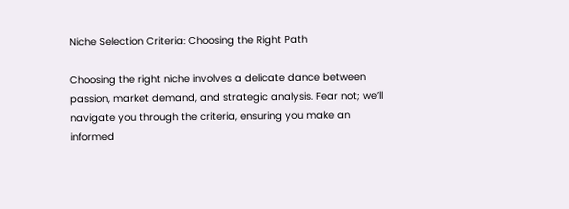Niche Selection Criteria: Choosing the Right Path

Choosing the right niche involves a delicate dance between passion, market demand, and strategic analysis. Fear not; we’ll navigate you through the criteria, ensuring you make an informed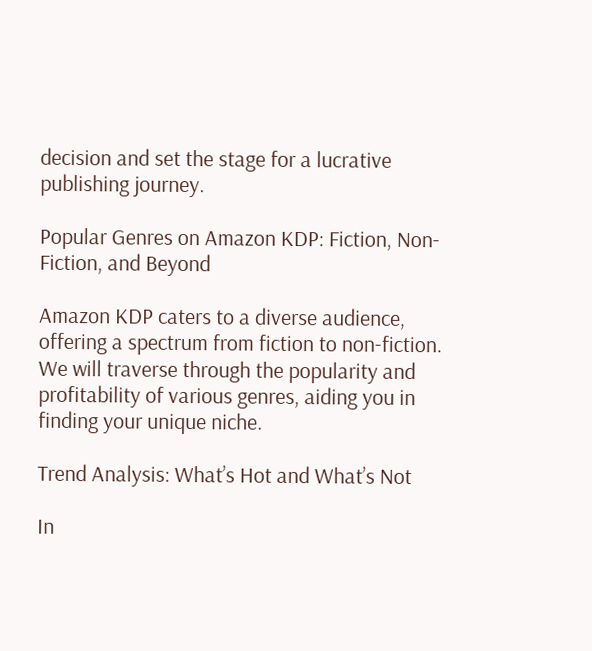decision and set the stage for a lucrative publishing journey.

Popular Genres on Amazon KDP: Fiction, Non-Fiction, and Beyond

Amazon KDP caters to a diverse audience, offering a spectrum from fiction to non-fiction. We will traverse through the popularity and profitability of various genres, aiding you in finding your unique niche.

Trend Analysis: What’s Hot and What’s Not

In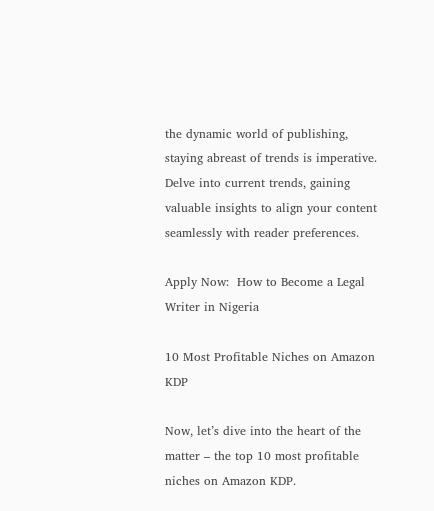the dynamic world of publishing, staying abreast of trends is imperative. Delve into current trends, gaining valuable insights to align your content seamlessly with reader preferences.

Apply Now:  How to Become a Legal Writer in Nigeria

10 Most Profitable Niches on Amazon KDP

Now, let’s dive into the heart of the matter – the top 10 most profitable niches on Amazon KDP.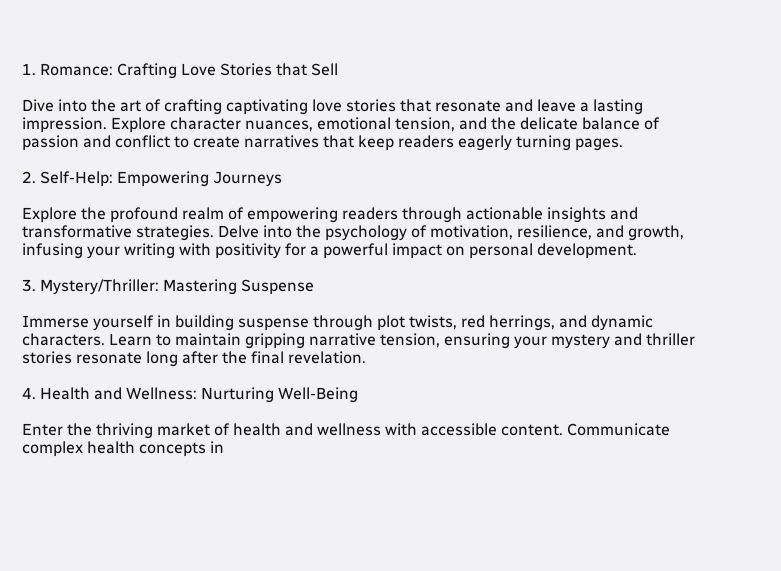1. Romance: Crafting Love Stories that Sell

Dive into the art of crafting captivating love stories that resonate and leave a lasting impression. Explore character nuances, emotional tension, and the delicate balance of passion and conflict to create narratives that keep readers eagerly turning pages.

2. Self-Help: Empowering Journeys

Explore the profound realm of empowering readers through actionable insights and transformative strategies. Delve into the psychology of motivation, resilience, and growth, infusing your writing with positivity for a powerful impact on personal development.

3. Mystery/Thriller: Mastering Suspense

Immerse yourself in building suspense through plot twists, red herrings, and dynamic characters. Learn to maintain gripping narrative tension, ensuring your mystery and thriller stories resonate long after the final revelation.

4. Health and Wellness: Nurturing Well-Being

Enter the thriving market of health and wellness with accessible content. Communicate complex health concepts in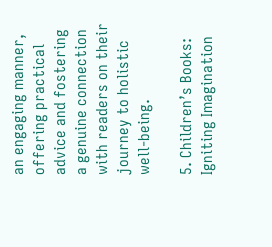an engaging manner, offering practical advice and fostering a genuine connection with readers on their journey to holistic well-being.

5. Children’s Books: Igniting Imagination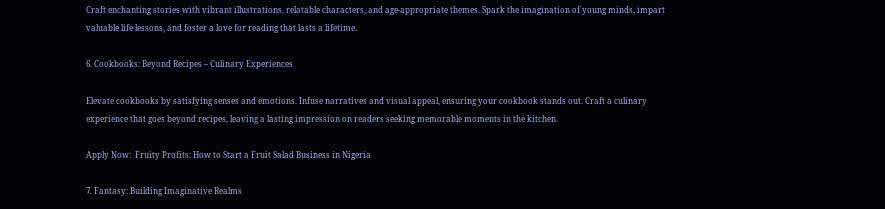Craft enchanting stories with vibrant illustrations, relatable characters, and age-appropriate themes. Spark the imagination of young minds, impart valuable life lessons, and foster a love for reading that lasts a lifetime.

6. Cookbooks: Beyond Recipes – Culinary Experiences

Elevate cookbooks by satisfying senses and emotions. Infuse narratives and visual appeal, ensuring your cookbook stands out. Craft a culinary experience that goes beyond recipes, leaving a lasting impression on readers seeking memorable moments in the kitchen.

Apply Now:  Fruity Profits: How to Start a Fruit Salad Business in Nigeria

7. Fantasy: Building Imaginative Realms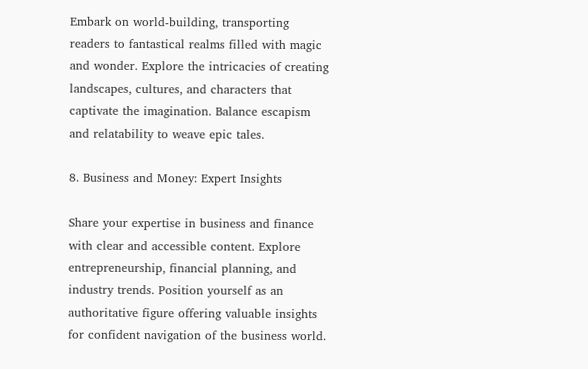Embark on world-building, transporting readers to fantastical realms filled with magic and wonder. Explore the intricacies of creating landscapes, cultures, and characters that captivate the imagination. Balance escapism and relatability to weave epic tales.

8. Business and Money: Expert Insights

Share your expertise in business and finance with clear and accessible content. Explore entrepreneurship, financial planning, and industry trends. Position yourself as an authoritative figure offering valuable insights for confident navigation of the business world.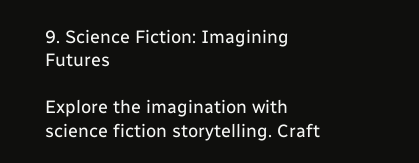9. Science Fiction: Imagining Futures

Explore the imagination with science fiction storytelling. Craft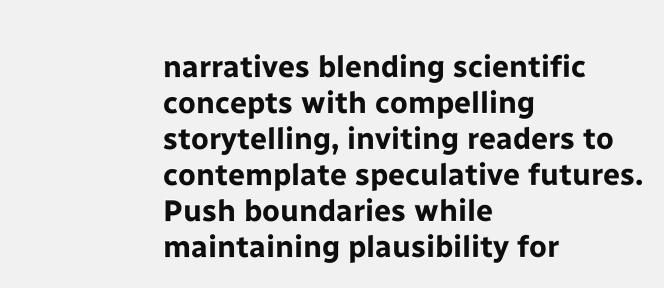narratives blending scientific concepts with compelling storytelling, inviting readers to contemplate speculative futures. Push boundaries while maintaining plausibility for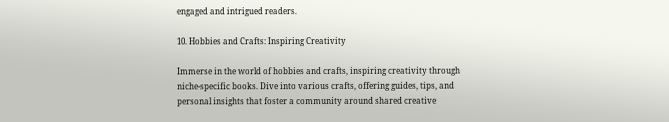engaged and intrigued readers.

10. Hobbies and Crafts: Inspiring Creativity

Immerse in the world of hobbies and crafts, inspiring creativity through niche-specific books. Dive into various crafts, offering guides, tips, and personal insights that foster a community around shared creative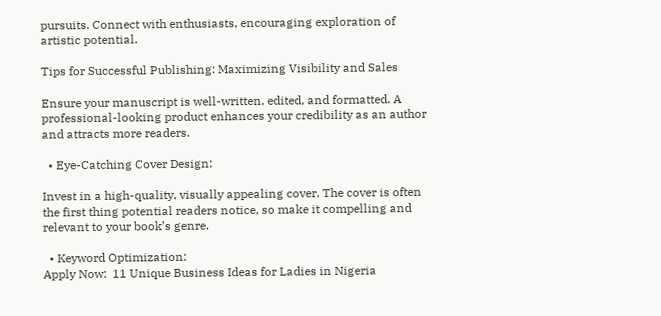pursuits. Connect with enthusiasts, encouraging exploration of artistic potential.

Tips for Successful Publishing: Maximizing Visibility and Sales

Ensure your manuscript is well-written, edited, and formatted. A professional-looking product enhances your credibility as an author and attracts more readers.

  • Eye-Catching Cover Design:

Invest in a high-quality, visually appealing cover. The cover is often the first thing potential readers notice, so make it compelling and relevant to your book’s genre.

  • Keyword Optimization:
Apply Now:  11 Unique Business Ideas for Ladies in Nigeria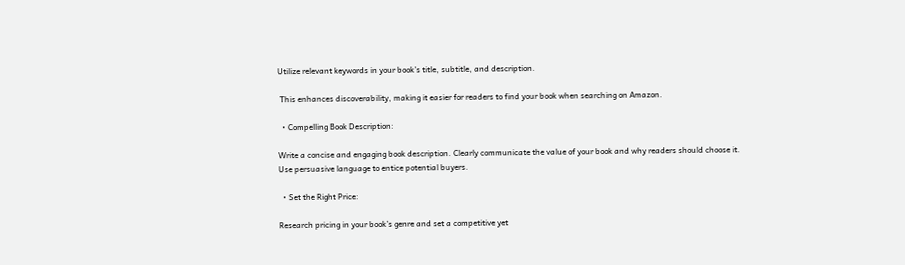Utilize relevant keywords in your book’s title, subtitle, and description.

 This enhances discoverability, making it easier for readers to find your book when searching on Amazon.

  • Compelling Book Description:

Write a concise and engaging book description. Clearly communicate the value of your book and why readers should choose it. Use persuasive language to entice potential buyers.

  • Set the Right Price:

Research pricing in your book’s genre and set a competitive yet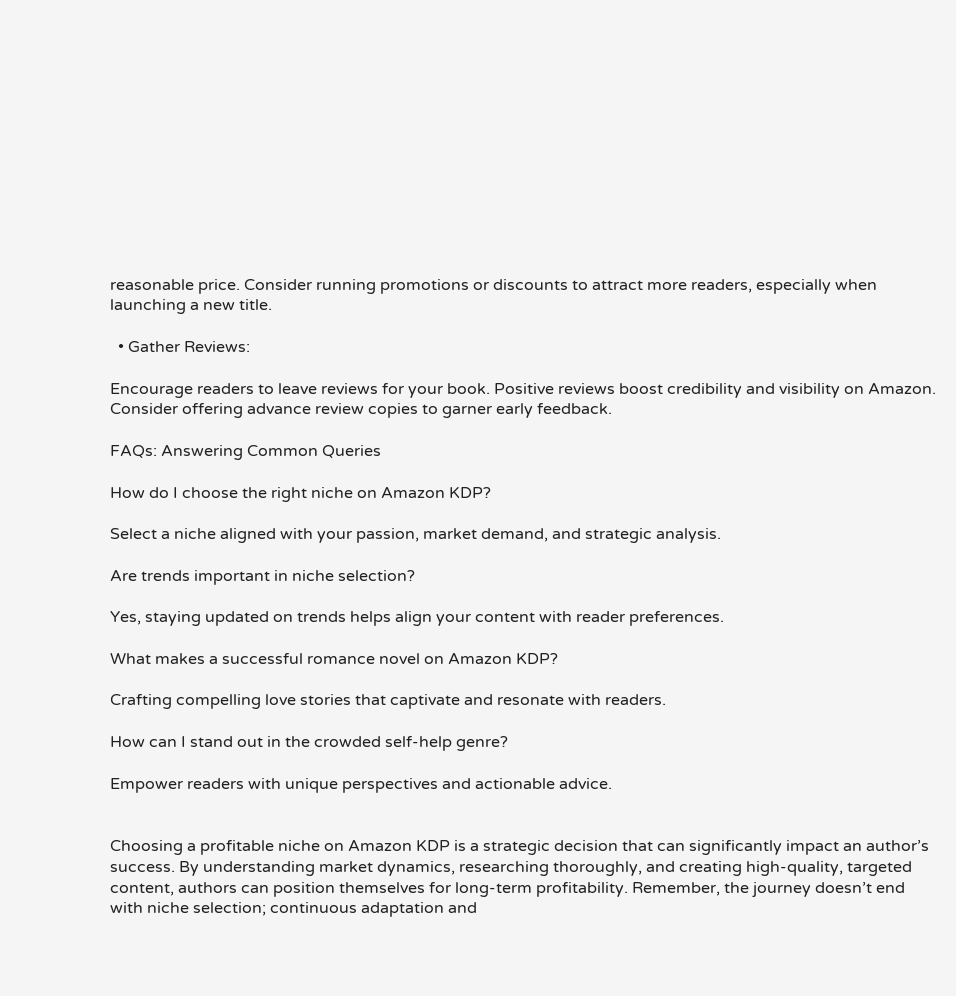reasonable price. Consider running promotions or discounts to attract more readers, especially when launching a new title.

  • Gather Reviews:

Encourage readers to leave reviews for your book. Positive reviews boost credibility and visibility on Amazon. Consider offering advance review copies to garner early feedback.

FAQs: Answering Common Queries

How do I choose the right niche on Amazon KDP?

Select a niche aligned with your passion, market demand, and strategic analysis.

Are trends important in niche selection?

Yes, staying updated on trends helps align your content with reader preferences.

What makes a successful romance novel on Amazon KDP?

Crafting compelling love stories that captivate and resonate with readers.

How can I stand out in the crowded self-help genre?

Empower readers with unique perspectives and actionable advice.


Choosing a profitable niche on Amazon KDP is a strategic decision that can significantly impact an author’s success. By understanding market dynamics, researching thoroughly, and creating high-quality, targeted content, authors can position themselves for long-term profitability. Remember, the journey doesn’t end with niche selection; continuous adaptation and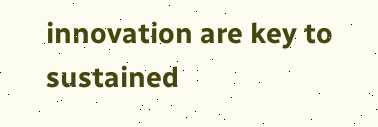innovation are key to sustained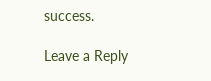success.

Leave a Reply